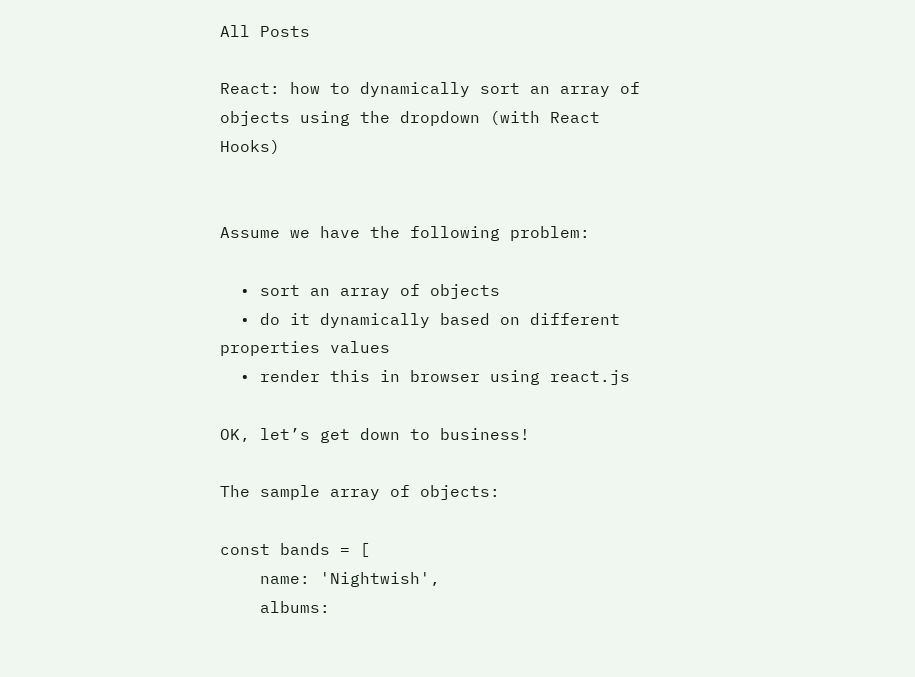All Posts

React: how to dynamically sort an array of objects using the dropdown (with React Hooks)


Assume we have the following problem:

  • sort an array of objects
  • do it dynamically based on different properties values
  • render this in browser using react.js

OK, let’s get down to business!

The sample array of objects:

const bands = [
    name: 'Nightwish',
    albums: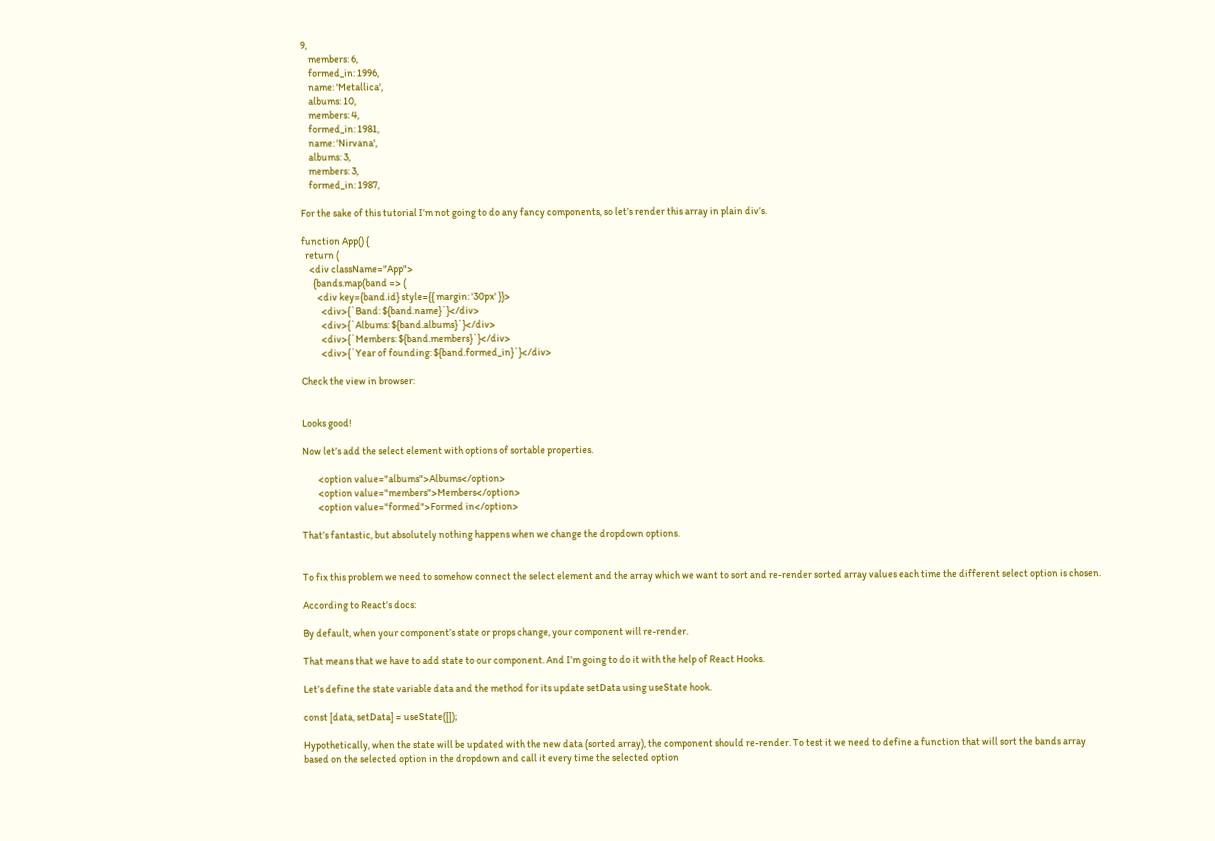9,
    members: 6,
    formed_in: 1996,
    name: 'Metallica',
    albums: 10,
    members: 4,
    formed_in: 1981,
    name: 'Nirvana',
    albums: 3,
    members: 3,
    formed_in: 1987,

For the sake of this tutorial I’m not going to do any fancy components, so let’s render this array in plain div’s.

function App() {
  return (
    <div className="App">
      {bands.map(band => (
        <div key={band.id} style={{ margin: '30px' }}>
          <div>{`Band: ${band.name}`}</div>
          <div>{`Albums: ${band.albums}`}</div>
          <div>{`Members: ${band.members}`}</div>
          <div>{`Year of founding: ${band.formed_in}`}</div>

Check the view in browser:


Looks good!

Now let’s add the select element with options of sortable properties.

        <option value="albums">Albums</option>
        <option value="members">Members</option>
        <option value="formed">Formed in</option>

That’s fantastic, but absolutely nothing happens when we change the dropdown options.


To fix this problem we need to somehow connect the select element and the array which we want to sort and re-render sorted array values each time the different select option is chosen.

According to React’s docs:

By default, when your component’s state or props change, your component will re-render.

That means that we have to add state to our component. And I’m going to do it with the help of React Hooks.

Let’s define the state variable data and the method for its update setData using useState hook.

const [data, setData] = useState([]);

Hypothetically, when the state will be updated with the new data (sorted array), the component should re-render. To test it we need to define a function that will sort the bands array based on the selected option in the dropdown and call it every time the selected option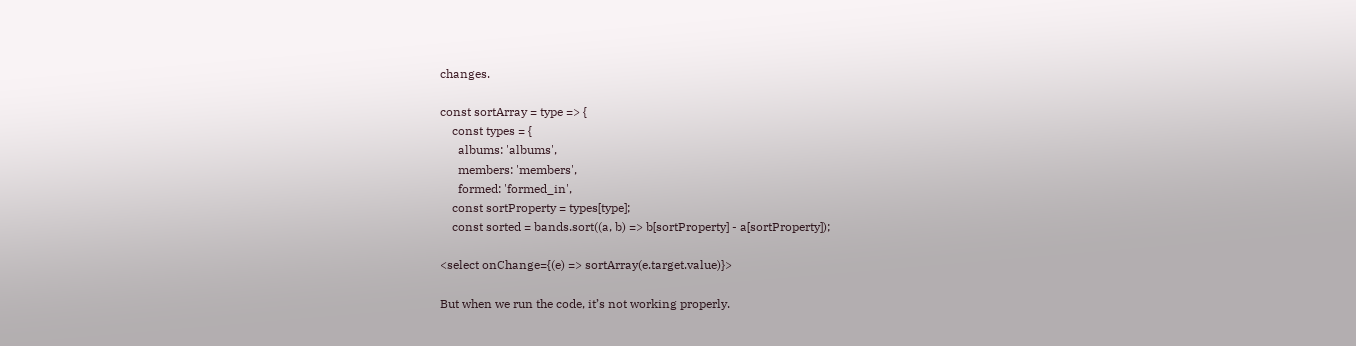changes.

const sortArray = type => {
    const types = {
      albums: 'albums',
      members: 'members',
      formed: 'formed_in',
    const sortProperty = types[type];
    const sorted = bands.sort((a, b) => b[sortProperty] - a[sortProperty]);

<select onChange={(e) => sortArray(e.target.value)}>

But when we run the code, it’s not working properly.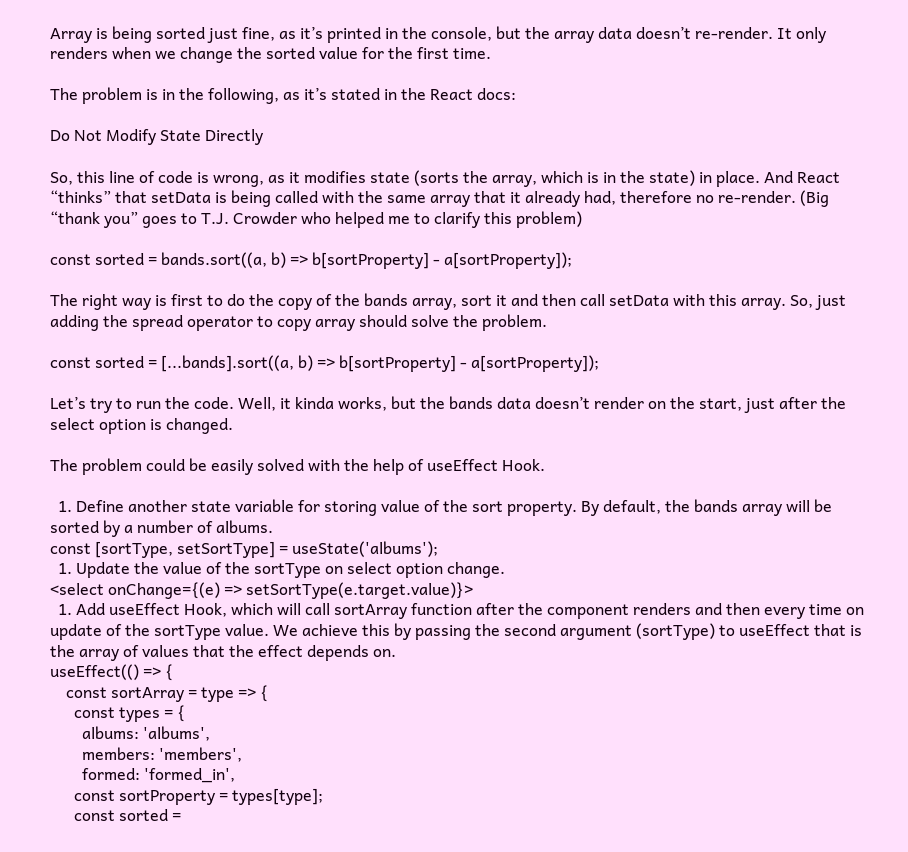Array is being sorted just fine, as it’s printed in the console, but the array data doesn’t re-render. It only renders when we change the sorted value for the first time.

The problem is in the following, as it’s stated in the React docs:

Do Not Modify State Directly

So, this line of code is wrong, as it modifies state (sorts the array, which is in the state) in place. And React “thinks” that setData is being called with the same array that it already had, therefore no re-render. (Big “thank you” goes to T.J. Crowder who helped me to clarify this problem)

const sorted = bands.sort((a, b) => b[sortProperty] - a[sortProperty]);

The right way is first to do the copy of the bands array, sort it and then call setData with this array. So, just adding the spread operator to copy array should solve the problem.

const sorted = [...bands].sort((a, b) => b[sortProperty] - a[sortProperty]);

Let’s try to run the code. Well, it kinda works, but the bands data doesn’t render on the start, just after the select option is changed.

The problem could be easily solved with the help of useEffect Hook.

  1. Define another state variable for storing value of the sort property. By default, the bands array will be sorted by a number of albums.
const [sortType, setSortType] = useState('albums');
  1. Update the value of the sortType on select option change.
<select onChange={(e) => setSortType(e.target.value)}>
  1. Add useEffect Hook, which will call sortArray function after the component renders and then every time on update of the sortType value. We achieve this by passing the second argument (sortType) to useEffect that is the array of values that the effect depends on.
useEffect(() => {
    const sortArray = type => {
      const types = {
        albums: 'albums',
        members: 'members',
        formed: 'formed_in',
      const sortProperty = types[type];
      const sorted =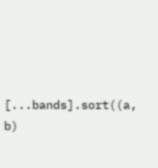[...bands].sort((a, b)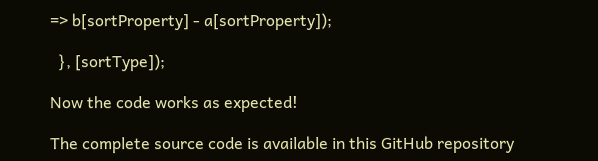=> b[sortProperty] - a[sortProperty]);

  }, [sortType]);

Now the code works as expected!

The complete source code is available in this GitHub repository